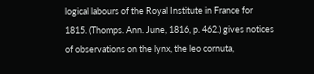logical labours of the Royal Institute in France for 1815. (Thomps. Ann. June, 1816, p. 462.) gives notices of observations on the lynx, the leo cornuta,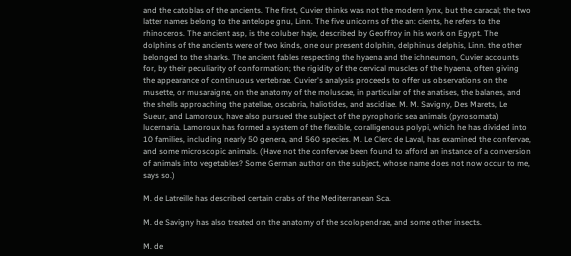and the catoblas of the ancients. The first, Cuvier thinks was not the modern lynx, but the caracal; the two latter names belong to the antelope gnu, Linn. The five unicorns of the an: cients, he refers to the rhinoceros. The ancient asp, is the coluber haje, described by Geoffroy in his work on Egypt. The dolphins of the ancients were of two kinds, one our present dolphin, delphinus delphis, Linn. the other belonged to the sharks. The ancient fables respecting the hyaena and the ichneumon, Cuvier accounts for, by their peculiarity of conformation; the rigidity of the cervical muscles of the hyaena, often giving the appearance of continuous vertebrae. Cuvier's analysis proceeds to offer us observations on the musette, or musaraigne, on the anatomy of the moluscae, in particular of the anatises, the balanes, and the shells approaching the patellae, oscabria, haliotides, and ascidiae. M. M. Savigny, Des Marets, Le Sueur, and Lamoroux, have also pursued the subject of the pyrophoric sea animals (pyrosomata) lucernaria. Lamoroux has formed a system of the flexible, coralligenous polypi, which he has divided into 10 families, including nearly 50 genera, and 560 species. M. Le Clerc de Laval, has examined the confervae, and some microscopic animals. (Have not the confervae been found to afford an instance of a conversion of animals into vegetables? Some German author on the subject, whose name does not now occur to me, says so.)

M. de Latreille has described certain crabs of the Mediterranean Sca.

M. de Savigny has also treated on the anatomy of the scolopendrae, and some other insects.

M. de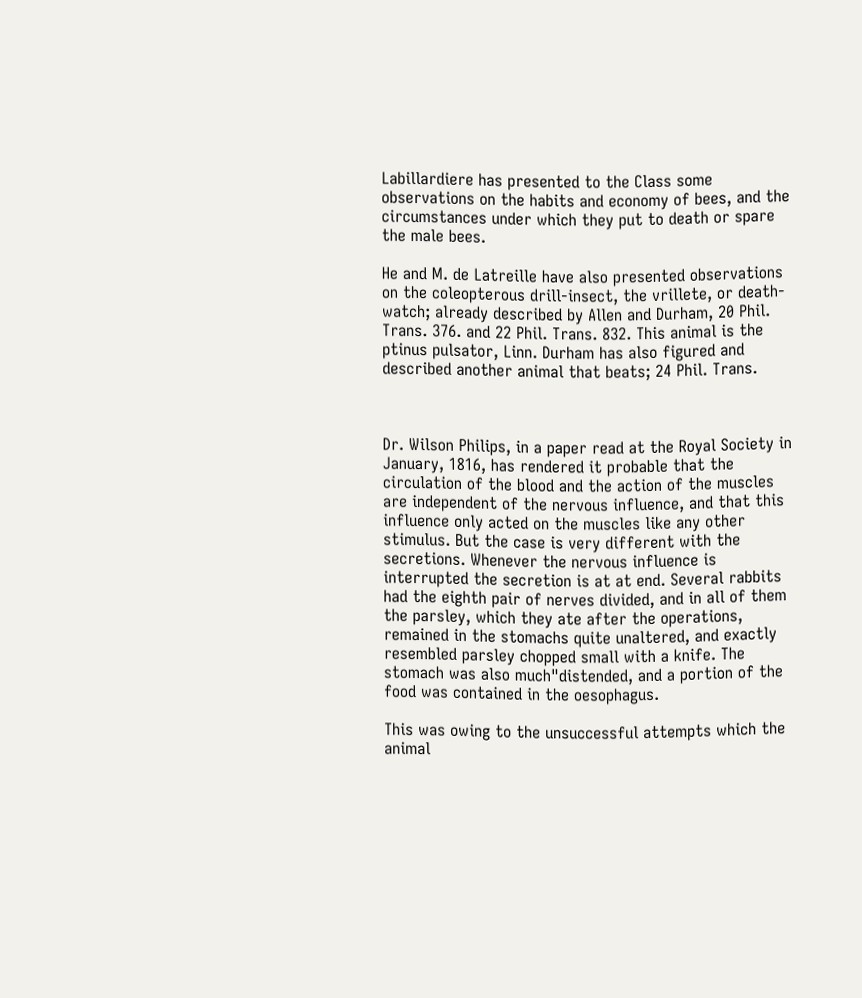Labillardiere has presented to the Class some observations on the habits and economy of bees, and the circumstances under which they put to death or spare the male bees.

He and M. de Latreille have also presented observations on the coleopterous drill-insect, the vrillete, or death-watch; already described by Allen and Durham, 20 Phil. Trans. 376. and 22 Phil. Trans. 832. This animal is the ptinus pulsator, Linn. Durham has also figured and described another animal that beats; 24 Phil. Trans.



Dr. Wilson Philips, in a paper read at the Royal Society in January, 1816, has rendered it probable that the circulation of the blood and the action of the muscles are independent of the nervous influence, and that this influence only acted on the muscles like any other stimulus. But the case is very different with the secretions. Whenever the nervous influence is interrupted the secretion is at at end. Several rabbits had the eighth pair of nerves divided, and in all of them the parsley, which they ate after the operations, remained in the stomachs quite unaltered, and exactly resembled parsley chopped small with a knife. The stomach was also much"distended, and a portion of the food was contained in the oesophagus.

This was owing to the unsuccessful attempts which the animal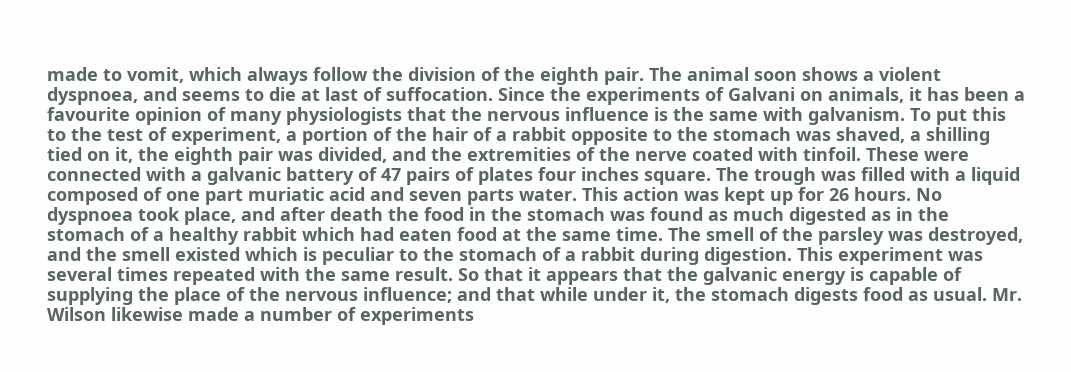made to vomit, which always follow the division of the eighth pair. The animal soon shows a violent dyspnoea, and seems to die at last of suffocation. Since the experiments of Galvani on animals, it has been a favourite opinion of many physiologists that the nervous influence is the same with galvanism. To put this to the test of experiment, a portion of the hair of a rabbit opposite to the stomach was shaved, a shilling tied on it, the eighth pair was divided, and the extremities of the nerve coated with tinfoil. These were connected with a galvanic battery of 47 pairs of plates four inches square. The trough was filled with a liquid composed of one part muriatic acid and seven parts water. This action was kept up for 26 hours. No dyspnoea took place, and after death the food in the stomach was found as much digested as in the stomach of a healthy rabbit which had eaten food at the same time. The smell of the parsley was destroyed, and the smell existed which is peculiar to the stomach of a rabbit during digestion. This experiment was several times repeated with the same result. So that it appears that the galvanic energy is capable of supplying the place of the nervous influence; and that while under it, the stomach digests food as usual. Mr. Wilson likewise made a number of experiments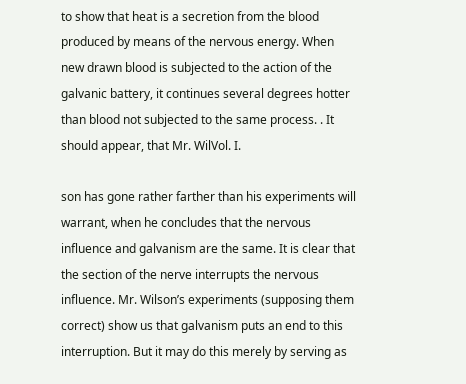to show that heat is a secretion from the blood produced by means of the nervous energy. When new drawn blood is subjected to the action of the galvanic battery, it continues several degrees hotter than blood not subjected to the same process. . It should appear, that Mr. WilVol. I.

son has gone rather farther than his experiments will warrant, when he concludes that the nervous influence and galvanism are the same. It is clear that the section of the nerve interrupts the nervous influence. Mr. Wilson’s experiments (supposing them correct) show us that galvanism puts an end to this interruption. But it may do this merely by serving as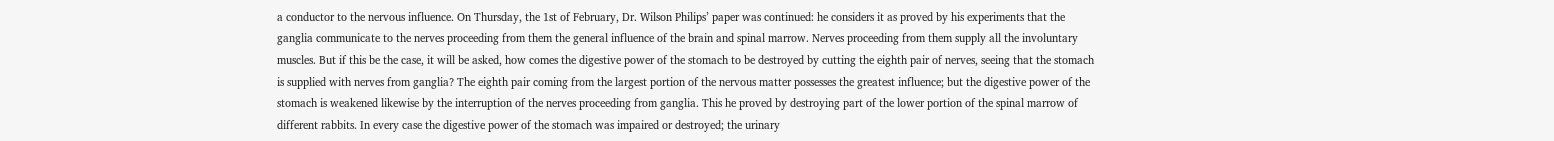a conductor to the nervous influence. On Thursday, the 1st of February, Dr. Wilson Philips’ paper was continued: he considers it as proved by his experiments that the ganglia communicate to the nerves proceeding from them the general influence of the brain and spinal marrow. Nerves proceeding from them supply all the involuntary muscles. But if this be the case, it will be asked, how comes the digestive power of the stomach to be destroyed by cutting the eighth pair of nerves, seeing that the stomach is supplied with nerves from ganglia? The eighth pair coming from the largest portion of the nervous matter possesses the greatest influence; but the digestive power of the stomach is weakened likewise by the interruption of the nerves proceeding from ganglia. This he proved by destroying part of the lower portion of the spinal marrow of different rabbits. In every case the digestive power of the stomach was impaired or destroyed; the urinary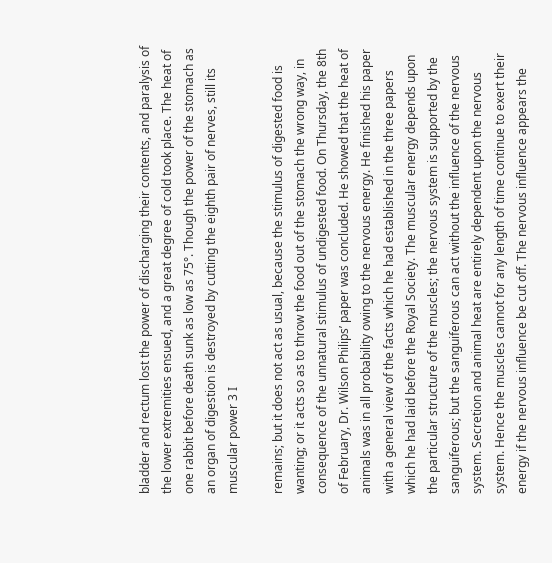bladder and rectum lost the power of discharging their contents, and paralysis of the lower extremities ensued, and a great degree of cold took place. The heat of one rabbit before death sunk as low as 75°. Though the power of the stomach as an organ of digestion is destroyed by cutting the eighth pair of nerves, still its muscular power 3 I

remains; but it does not act as usual, because the stimulus of digested food is wanting; or it acts so as to throw the food out of the stomach the wrong way, in consequence of the unnatural stimulus of undigested food. On Thursday, the 8th of February, Dr. Wilson Philips’ paper was concluded. He showed that the heat of animals was in all probability owing to the nervous energy. He finished his paper with a general view of the facts which he had established in the three papers which he had laid before the Royal Society. The muscular energy depends upon the particular structure of the muscles; the nervous system is supported by the sanguiferous; but the sanguiferous can act without the influence of the nervous system. Secretion and animal heat are entirely dependent upon the nervous system. Hence the muscles cannot for any length of time continue to exert their energy if the nervous influence be cut off. The nervous influence appears the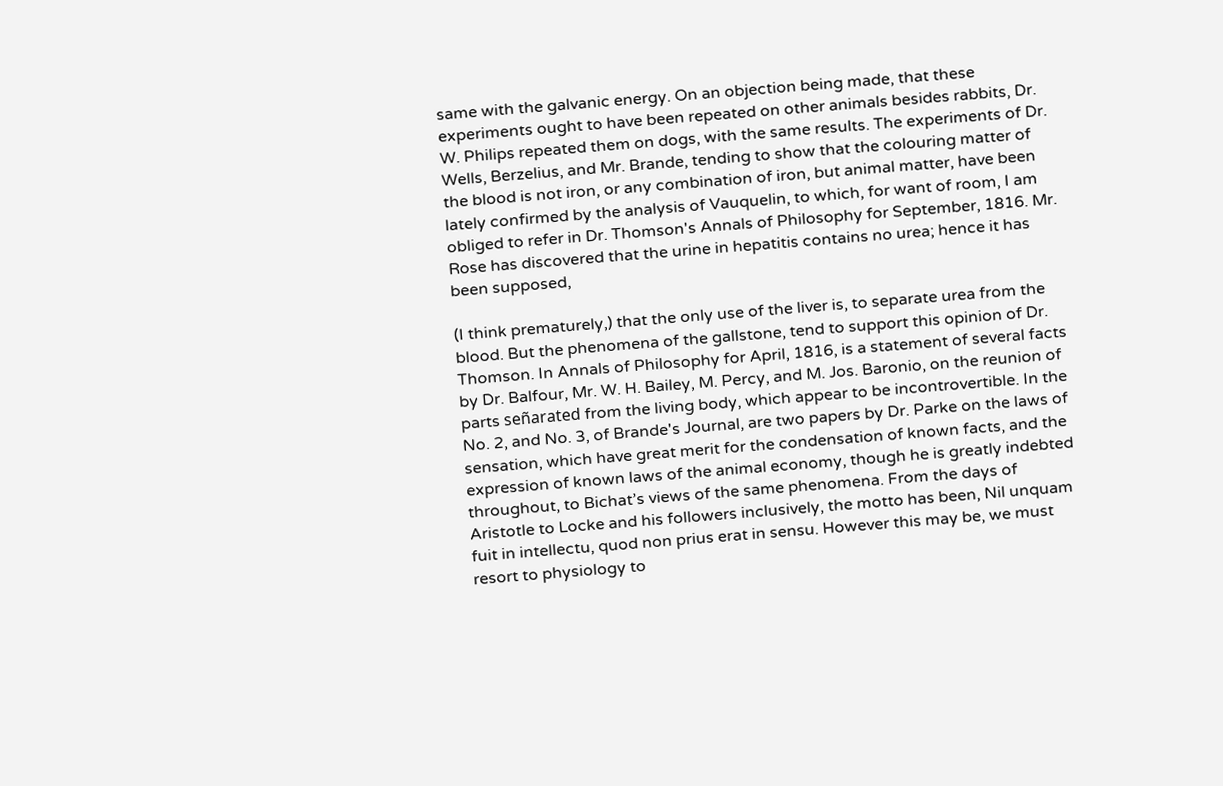same with the galvanic energy. On an objection being made, that these experiments ought to have been repeated on other animals besides rabbits, Dr. W. Philips repeated them on dogs, with the same results. The experiments of Dr. Wells, Berzelius, and Mr. Brande, tending to show that the colouring matter of the blood is not iron, or any combination of iron, but animal matter, have been lately confirmed by the analysis of Vauquelin, to which, for want of room, I am obliged to refer in Dr. Thomson's Annals of Philosophy for September, 1816. Mr. Rose has discovered that the urine in hepatitis contains no urea; hence it has been supposed,

(I think prematurely,) that the only use of the liver is, to separate urea from the blood. But the phenomena of the gallstone, tend to support this opinion of Dr. Thomson. In Annals of Philosophy for April, 1816, is a statement of several facts by Dr. Balfour, Mr. W. H. Bailey, M. Percy, and M. Jos. Baronio, on the reunion of parts señarated from the living body, which appear to be incontrovertible. In the No. 2, and No. 3, of Brande's Journal, are two papers by Dr. Parke on the laws of sensation, which have great merit for the condensation of known facts, and the expression of known laws of the animal economy, though he is greatly indebted throughout, to Bichat’s views of the same phenomena. From the days of Aristotle to Locke and his followers inclusively, the motto has been, Nil unquam fuit in intellectu, quod non prius erat in sensu. However this may be, we must resort to physiology to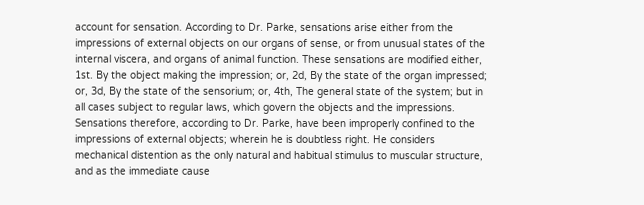account for sensation. According to Dr. Parke, sensations arise either from the impressions of external objects on our organs of sense, or from unusual states of the internal viscera, and organs of animal function. These sensations are modified either, 1st. By the object making the impression; or, 2d, By the state of the organ impressed; or, 3d, By the state of the sensorium; or, 4th, The general state of the system; but in all cases subject to regular laws, which govern the objects and the impressions. Sensations therefore, according to Dr. Parke, have been improperly confined to the impressions of external objects; wherein he is doubtless right. He considers mechanical distention as the only natural and habitual stimulus to muscular structure, and as the immediate cause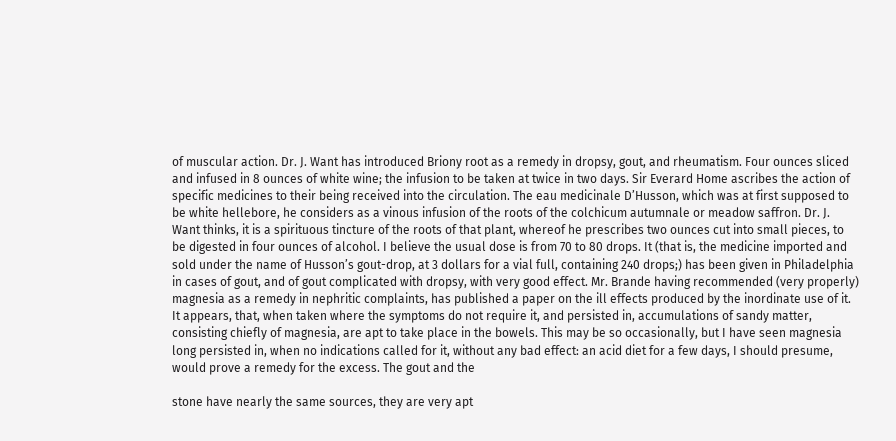of muscular action. Dr. J. Want has introduced Briony root as a remedy in dropsy, gout, and rheumatism. Four ounces sliced and infused in 8 ounces of white wine; the infusion to be taken at twice in two days. Sir Everard Home ascribes the action of specific medicines to their being received into the circulation. The eau medicinale D’Husson, which was at first supposed to be white hellebore, he considers as a vinous infusion of the roots of the colchicum autumnale or meadow saffron. Dr. J. Want thinks, it is a spirituous tincture of the roots of that plant, whereof he prescribes two ounces cut into small pieces, to be digested in four ounces of alcohol. I believe the usual dose is from 70 to 80 drops. It (that is, the medicine imported and sold under the name of Husson’s gout-drop, at 3 dollars for a vial full, containing 240 drops;) has been given in Philadelphia in cases of gout, and of gout complicated with dropsy, with very good effect. Mr. Brande having recommended (very properly) magnesia as a remedy in nephritic complaints, has published a paper on the ill effects produced by the inordinate use of it. It appears, that, when taken where the symptoms do not require it, and persisted in, accumulations of sandy matter, consisting chiefly of magnesia, are apt to take place in the bowels. This may be so occasionally, but I have seen magnesia long persisted in, when no indications called for it, without any bad effect: an acid diet for a few days, I should presume, would prove a remedy for the excess. The gout and the

stone have nearly the same sources, they are very apt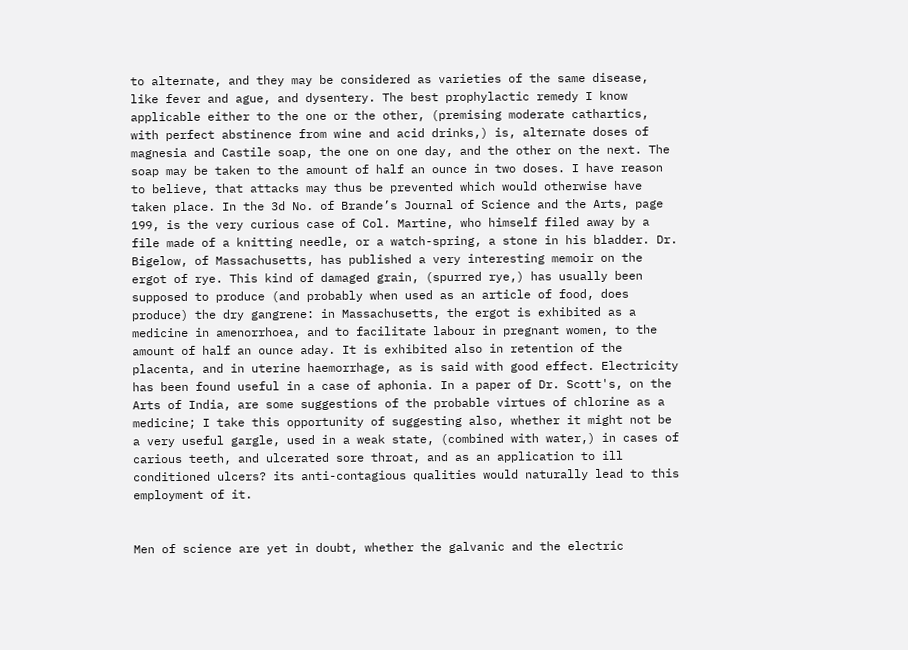to alternate, and they may be considered as varieties of the same disease, like fever and ague, and dysentery. The best prophylactic remedy I know applicable either to the one or the other, (premising moderate cathartics, with perfect abstinence from wine and acid drinks,) is, alternate doses of magnesia and Castile soap, the one on one day, and the other on the next. The soap may be taken to the amount of half an ounce in two doses. I have reason to believe, that attacks may thus be prevented which would otherwise have taken place. In the 3d No. of Brande’s Journal of Science and the Arts, page 199, is the very curious case of Col. Martine, who himself filed away by a file made of a knitting needle, or a watch-spring, a stone in his bladder. Dr. Bigelow, of Massachusetts, has published a very interesting memoir on the ergot of rye. This kind of damaged grain, (spurred rye,) has usually been supposed to produce (and probably when used as an article of food, does produce) the dry gangrene: in Massachusetts, the ergot is exhibited as a medicine in amenorrhoea, and to facilitate labour in pregnant women, to the amount of half an ounce aday. It is exhibited also in retention of the placenta, and in uterine haemorrhage, as is said with good effect. Electricity has been found useful in a case of aphonia. In a paper of Dr. Scott's, on the Arts of India, are some suggestions of the probable virtues of chlorine as a medicine; I take this opportunity of suggesting also, whether it might not be a very useful gargle, used in a weak state, (combined with water,) in cases of carious teeth, and ulcerated sore throat, and as an application to ill conditioned ulcers? its anti-contagious qualities would naturally lead to this employment of it.


Men of science are yet in doubt, whether the galvanic and the electric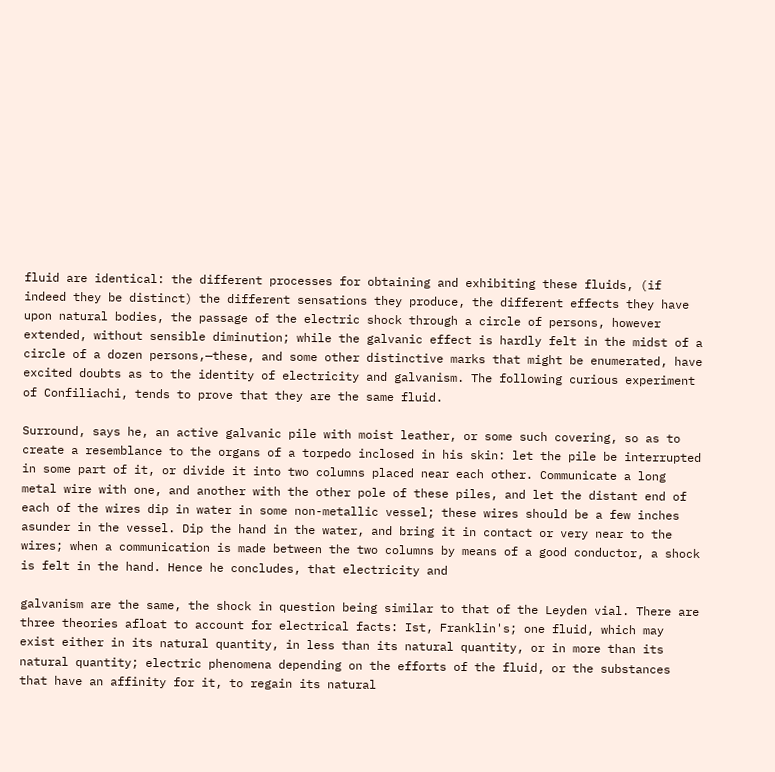fluid are identical: the different processes for obtaining and exhibiting these fluids, (if indeed they be distinct) the different sensations they produce, the different effects they have upon natural bodies, the passage of the electric shock through a circle of persons, however extended, without sensible diminution; while the galvanic effect is hardly felt in the midst of a circle of a dozen persons,—these, and some other distinctive marks that might be enumerated, have excited doubts as to the identity of electricity and galvanism. The following curious experiment of Confiliachi, tends to prove that they are the same fluid.

Surround, says he, an active galvanic pile with moist leather, or some such covering, so as to create a resemblance to the organs of a torpedo inclosed in his skin: let the pile be interrupted in some part of it, or divide it into two columns placed near each other. Communicate a long metal wire with one, and another with the other pole of these piles, and let the distant end of each of the wires dip in water in some non-metallic vessel; these wires should be a few inches asunder in the vessel. Dip the hand in the water, and bring it in contact or very near to the wires; when a communication is made between the two columns by means of a good conductor, a shock is felt in the hand. Hence he concludes, that electricity and

galvanism are the same, the shock in question being similar to that of the Leyden vial. There are three theories afloat to account for electrical facts: Ist, Franklin's; one fluid, which may exist either in its natural quantity, in less than its natural quantity, or in more than its natural quantity; electric phenomena depending on the efforts of the fluid, or the substances that have an affinity for it, to regain its natural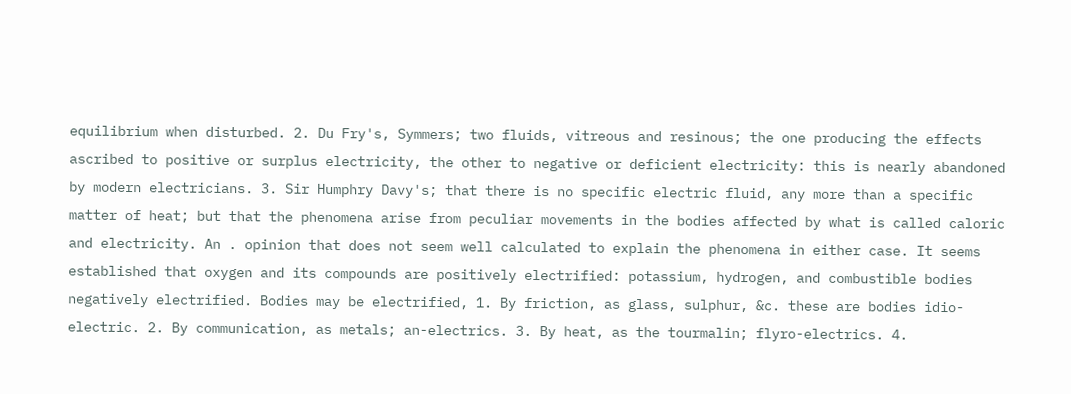equilibrium when disturbed. 2. Du Fry's, Symmers; two fluids, vitreous and resinous; the one producing the effects ascribed to positive or surplus electricity, the other to negative or deficient electricity: this is nearly abandoned by modern electricians. 3. Sir Humphry Davy's; that there is no specific electric fluid, any more than a specific matter of heat; but that the phenomena arise from peculiar movements in the bodies affected by what is called caloric and electricity. An . opinion that does not seem well calculated to explain the phenomena in either case. It seems established that oxygen and its compounds are positively electrified: potassium, hydrogen, and combustible bodies negatively electrified. Bodies may be electrified, 1. By friction, as glass, sulphur, &c. these are bodies idio-electric. 2. By communication, as metals; an-electrics. 3. By heat, as the tourmalin; flyro-electrics. 4.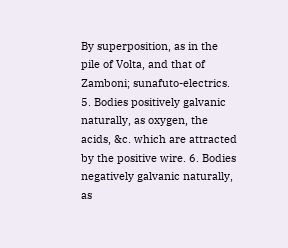By superposition, as in the pile of Volta, and that of Zamboni; sunafuto-electrics. 5. Bodies positively galvanic naturally, as oxygen, the acids, &c. which are attracted by the positive wire. 6. Bodies negatively galvanic naturally, as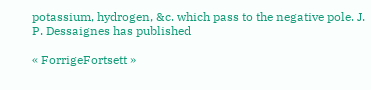potassium, hydrogen, &c. which pass to the negative pole. J. P. Dessaignes has published

« ForrigeFortsett »